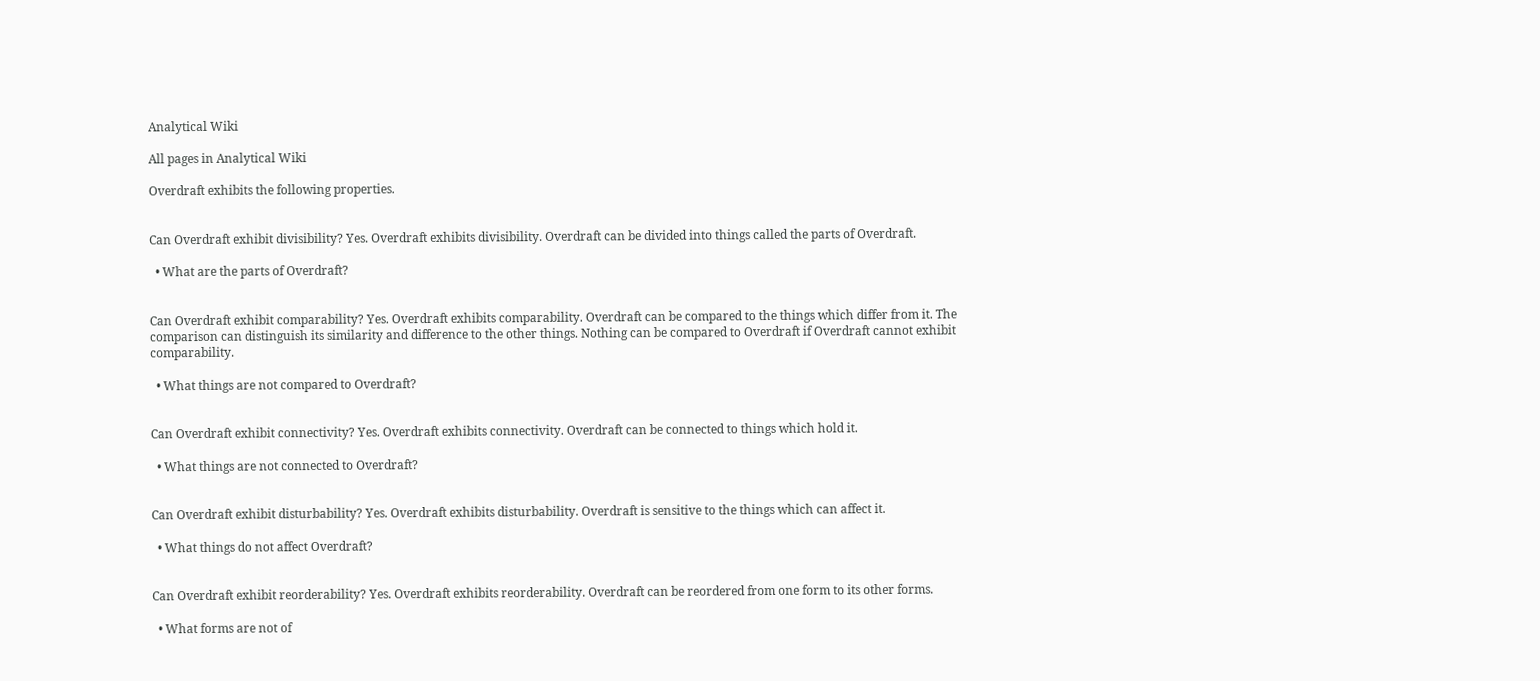Analytical Wiki

All pages in Analytical Wiki

Overdraft exhibits the following properties.


Can Overdraft exhibit divisibility? Yes. Overdraft exhibits divisibility. Overdraft can be divided into things called the parts of Overdraft.

  • What are the parts of Overdraft?


Can Overdraft exhibit comparability? Yes. Overdraft exhibits comparability. Overdraft can be compared to the things which differ from it. The comparison can distinguish its similarity and difference to the other things. Nothing can be compared to Overdraft if Overdraft cannot exhibit comparability.

  • What things are not compared to Overdraft?


Can Overdraft exhibit connectivity? Yes. Overdraft exhibits connectivity. Overdraft can be connected to things which hold it.

  • What things are not connected to Overdraft?


Can Overdraft exhibit disturbability? Yes. Overdraft exhibits disturbability. Overdraft is sensitive to the things which can affect it.

  • What things do not affect Overdraft?


Can Overdraft exhibit reorderability? Yes. Overdraft exhibits reorderability. Overdraft can be reordered from one form to its other forms.

  • What forms are not of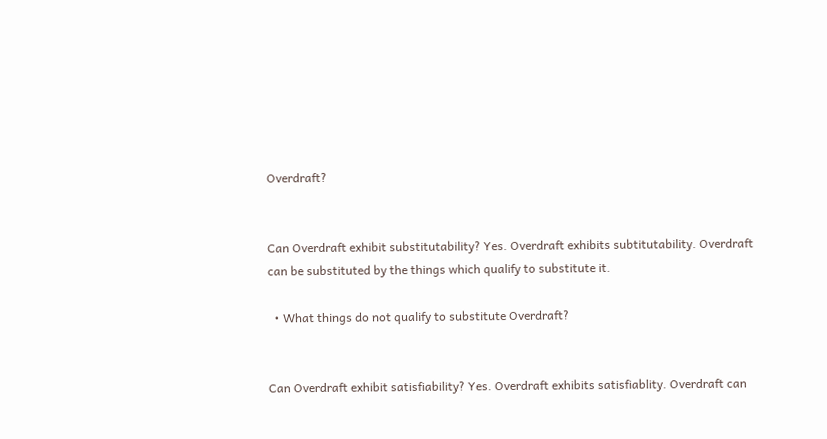Overdraft?


Can Overdraft exhibit substitutability? Yes. Overdraft exhibits subtitutability. Overdraft can be substituted by the things which qualify to substitute it.

  • What things do not qualify to substitute Overdraft?


Can Overdraft exhibit satisfiability? Yes. Overdraft exhibits satisfiablity. Overdraft can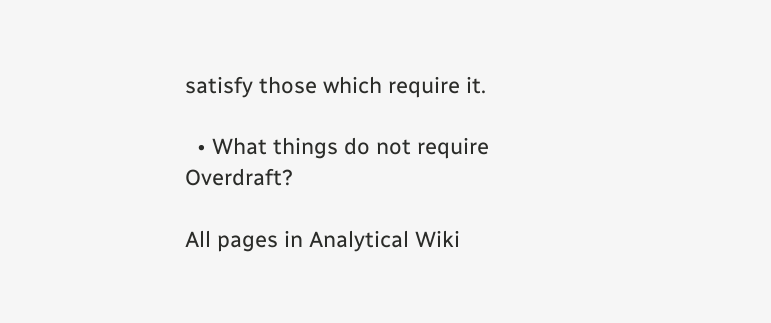satisfy those which require it.

  • What things do not require Overdraft?

All pages in Analytical Wiki